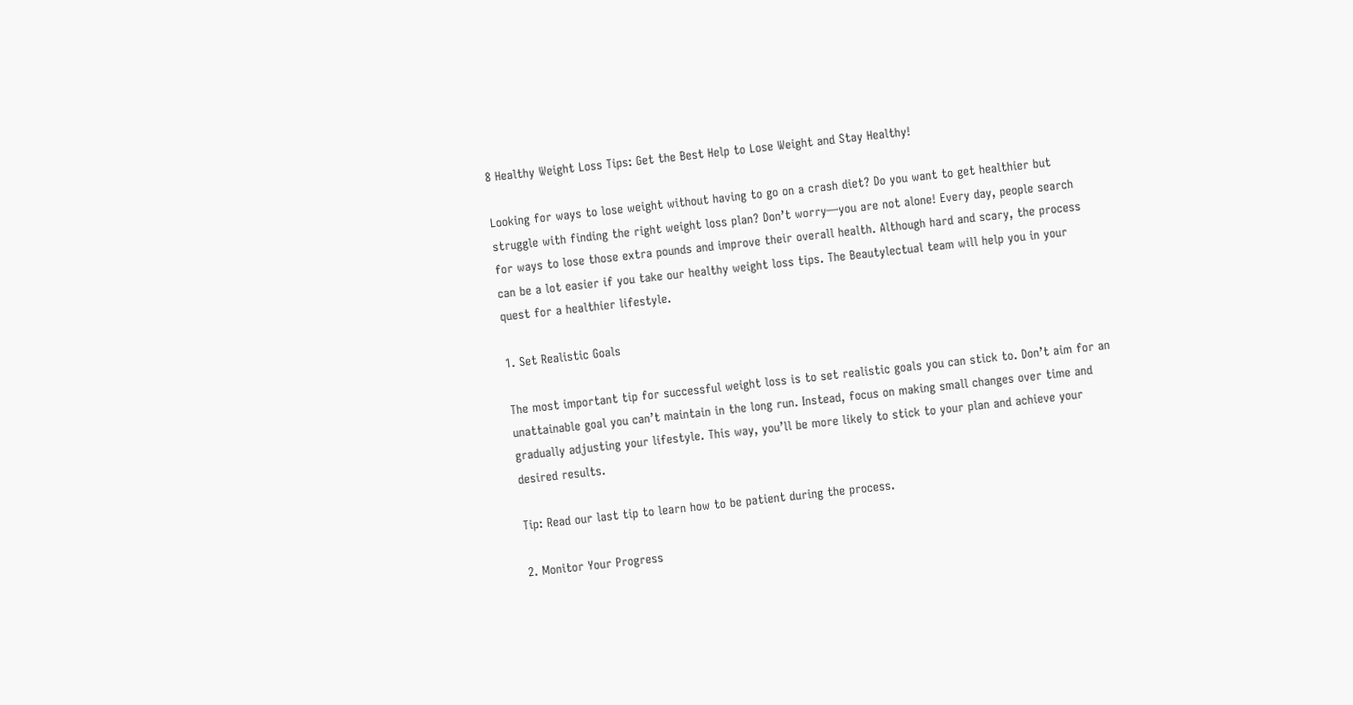8 Healthy Weight Loss Tips: Get the Best Help to Lose Weight and Stay Healthy!

Looking for ways to lose weight without having to go on a crash diet? Do you want to get healthier but struggle with finding the right weight loss plan? Don’t worry—you are not alone! Every day, people search for ways to lose those extra pounds and improve their overall health. Although hard and scary, the process can be a lot easier if you take our healthy weight loss tips. The Beautylectual team will help you in your quest for a healthier lifestyle.

1. Set Realistic Goals

The most important tip for successful weight loss is to set realistic goals you can stick to. Don’t aim for an unattainable goal you can’t maintain in the long run. Instead, focus on making small changes over time and gradually adjusting your lifestyle. This way, you’ll be more likely to stick to your plan and achieve your desired results.

Tip: Read our last tip to learn how to be patient during the process.

2. Monitor Your Progress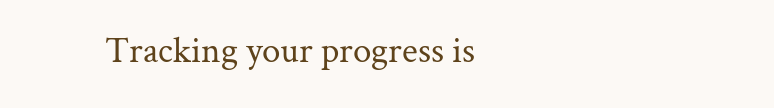Tracking your progress is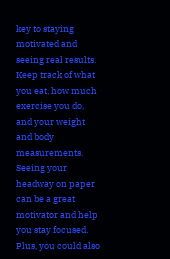key to staying motivated and seeing real results. Keep track of what you eat, how much exercise you do, and your weight and body measurements. Seeing your headway on paper can be a great motivator and help you stay focused. Plus, you could also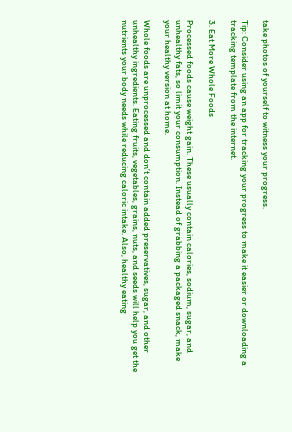take photos of yourself to witness your progress.

Tip: Consider using an app for tracking your progress to make it easier or downloading a tracking template from the internet.

3. Eat More Whole Foods

Processed foods cause weight gain. These usually contain calories, sodium, sugar, and unhealthy fats, so limit your consumption. Instead of grabbing a packaged snack, make your healthy version at home.

Whole foods are unprocessed and don’t contain added preservatives, sugar, and other unhealthy ingredients. Eating fruits, vegetables, grains, nuts, and seeds will help you get the nutrients your body needs while reducing caloric intake. Also, healthy eating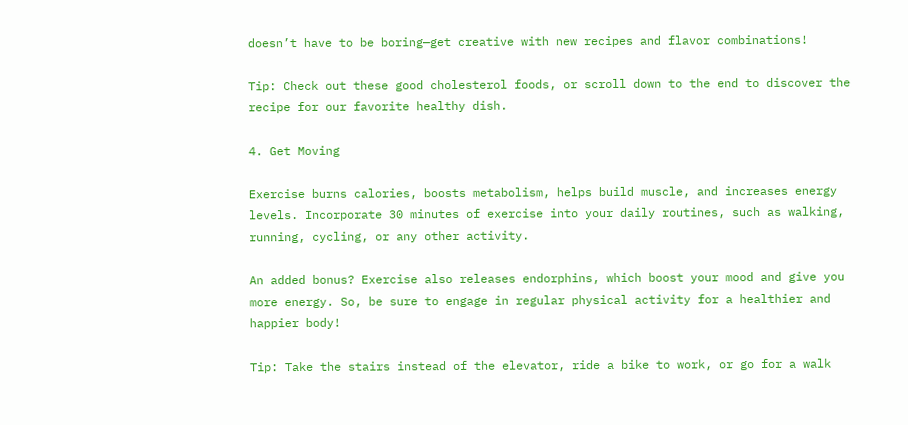doesn’t have to be boring—get creative with new recipes and flavor combinations!

Tip: Check out these good cholesterol foods, or scroll down to the end to discover the recipe for our favorite healthy dish.

4. Get Moving

Exercise burns calories, boosts metabolism, helps build muscle, and increases energy levels. Incorporate 30 minutes of exercise into your daily routines, such as walking, running, cycling, or any other activity.

An added bonus? Exercise also releases endorphins, which boost your mood and give you more energy. So, be sure to engage in regular physical activity for a healthier and happier body!

Tip: Take the stairs instead of the elevator, ride a bike to work, or go for a walk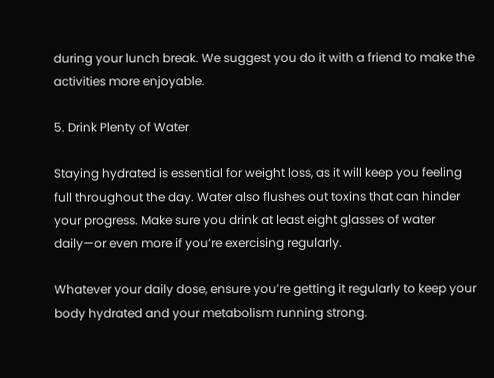during your lunch break. We suggest you do it with a friend to make the activities more enjoyable.

5. Drink Plenty of Water

Staying hydrated is essential for weight loss, as it will keep you feeling full throughout the day. Water also flushes out toxins that can hinder your progress. Make sure you drink at least eight glasses of water daily—or even more if you’re exercising regularly.

Whatever your daily dose, ensure you’re getting it regularly to keep your body hydrated and your metabolism running strong.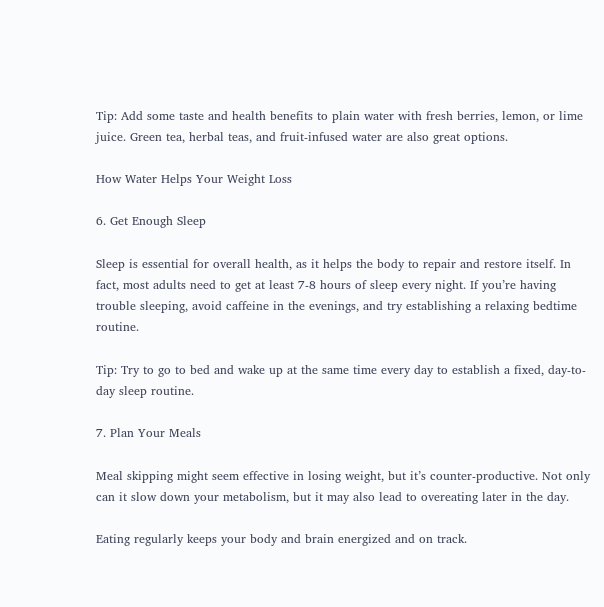Tip: Add some taste and health benefits to plain water with fresh berries, lemon, or lime juice. Green tea, herbal teas, and fruit-infused water are also great options.

How Water Helps Your Weight Loss

6. Get Enough Sleep

Sleep is essential for overall health, as it helps the body to repair and restore itself. In fact, most adults need to get at least 7-8 hours of sleep every night. If you’re having trouble sleeping, avoid caffeine in the evenings, and try establishing a relaxing bedtime routine.

Tip: Try to go to bed and wake up at the same time every day to establish a fixed, day-to-day sleep routine.

7. Plan Your Meals

Meal skipping might seem effective in losing weight, but it’s counter-productive. Not only can it slow down your metabolism, but it may also lead to overeating later in the day.

Eating regularly keeps your body and brain energized and on track.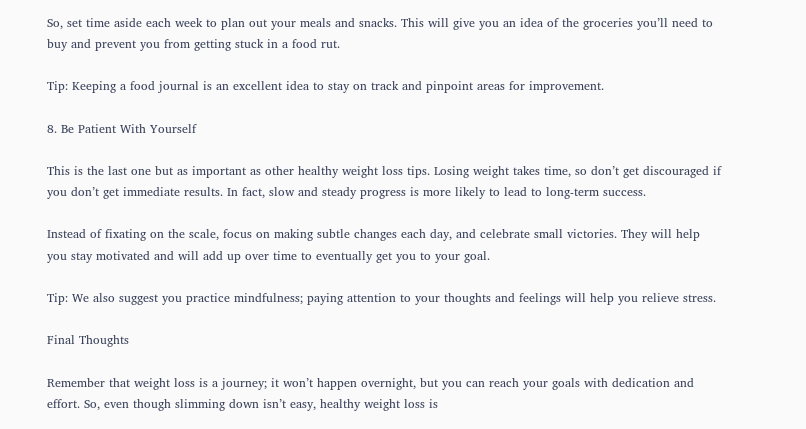So, set time aside each week to plan out your meals and snacks. This will give you an idea of the groceries you’ll need to buy and prevent you from getting stuck in a food rut.

Tip: Keeping a food journal is an excellent idea to stay on track and pinpoint areas for improvement.

8. Be Patient With Yourself

This is the last one but as important as other healthy weight loss tips. Losing weight takes time, so don’t get discouraged if you don’t get immediate results. In fact, slow and steady progress is more likely to lead to long-term success.

Instead of fixating on the scale, focus on making subtle changes each day, and celebrate small victories. They will help you stay motivated and will add up over time to eventually get you to your goal.

Tip: We also suggest you practice mindfulness; paying attention to your thoughts and feelings will help you relieve stress.

Final Thoughts

Remember that weight loss is a journey; it won’t happen overnight, but you can reach your goals with dedication and effort. So, even though slimming down isn’t easy, healthy weight loss is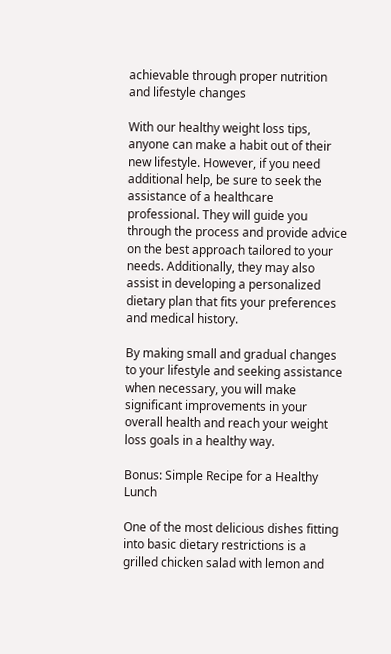achievable through proper nutrition and lifestyle changes

With our healthy weight loss tips, anyone can make a habit out of their new lifestyle. However, if you need additional help, be sure to seek the assistance of a healthcare professional. They will guide you through the process and provide advice on the best approach tailored to your needs. Additionally, they may also assist in developing a personalized dietary plan that fits your preferences and medical history.

By making small and gradual changes to your lifestyle and seeking assistance when necessary, you will make significant improvements in your overall health and reach your weight loss goals in a healthy way.

Bonus: Simple Recipe for a Healthy Lunch

One of the most delicious dishes fitting into basic dietary restrictions is a grilled chicken salad with lemon and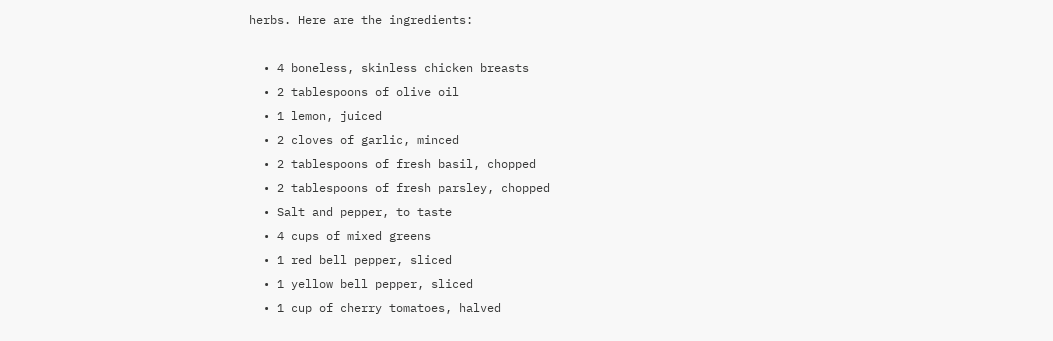herbs. Here are the ingredients:

  • 4 boneless, skinless chicken breasts
  • 2 tablespoons of olive oil
  • 1 lemon, juiced
  • 2 cloves of garlic, minced
  • 2 tablespoons of fresh basil, chopped
  • 2 tablespoons of fresh parsley, chopped
  • Salt and pepper, to taste
  • 4 cups of mixed greens
  • 1 red bell pepper, sliced
  • 1 yellow bell pepper, sliced
  • 1 cup of cherry tomatoes, halved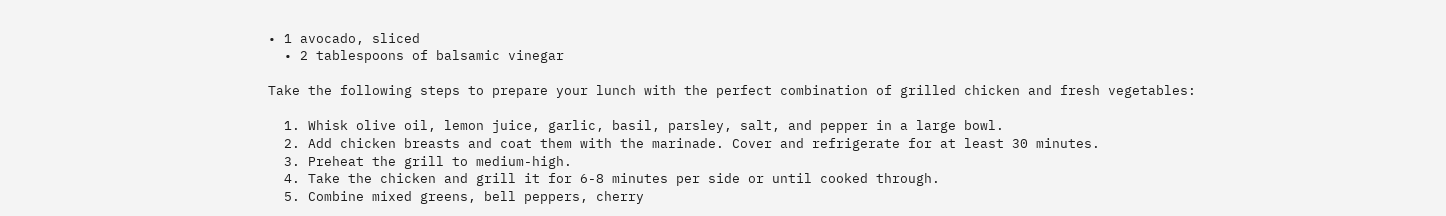• 1 avocado, sliced
  • 2 tablespoons of balsamic vinegar

Take the following steps to prepare your lunch with the perfect combination of grilled chicken and fresh vegetables:

  1. Whisk olive oil, lemon juice, garlic, basil, parsley, salt, and pepper in a large bowl.
  2. Add chicken breasts and coat them with the marinade. Cover and refrigerate for at least 30 minutes.
  3. Preheat the grill to medium-high.
  4. Take the chicken and grill it for 6-8 minutes per side or until cooked through.
  5. Combine mixed greens, bell peppers, cherry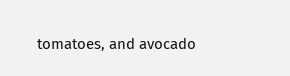tomatoes, and avocado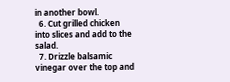in another bowl.
  6. Cut grilled chicken into slices and add to the salad.
  7. Drizzle balsamic vinegar over the top and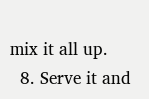mix it all up.
  8. Serve it and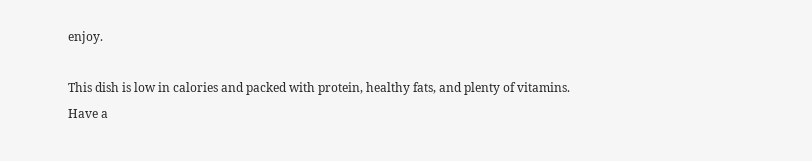enjoy.

This dish is low in calories and packed with protein, healthy fats, and plenty of vitamins. Have a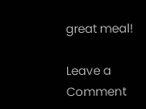great meal!

Leave a Comment